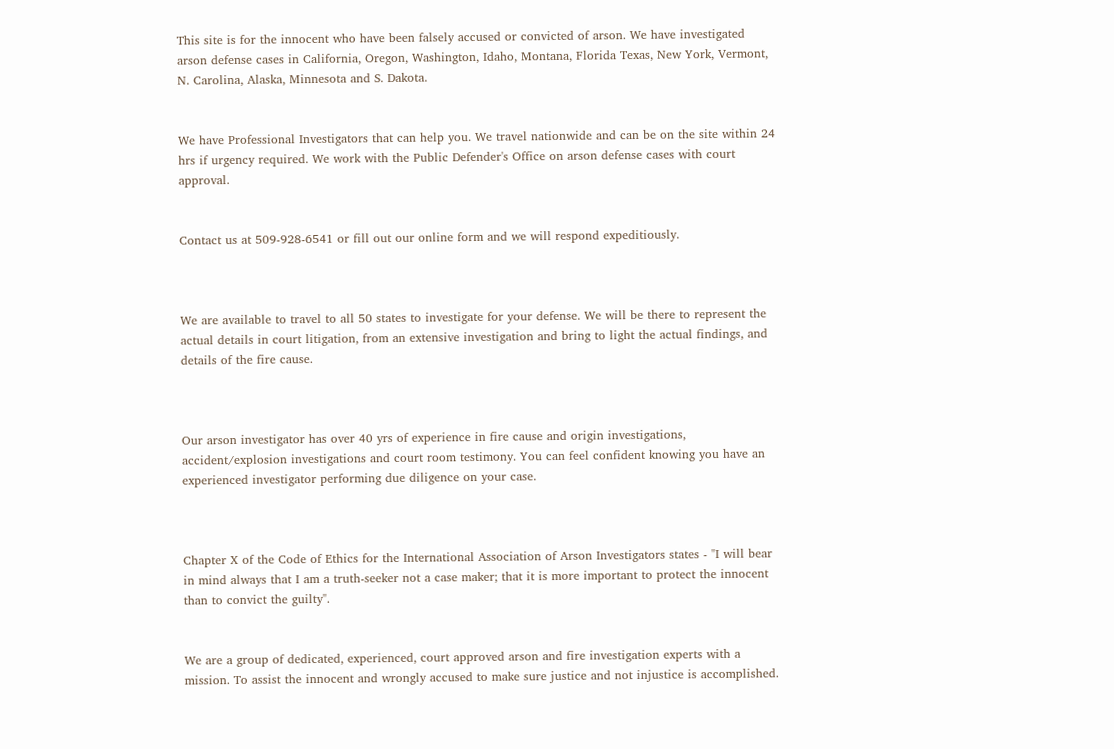This site is for the innocent who have been falsely accused or convicted of arson. We have investigated arson defense cases in California, Oregon, Washington, Idaho, Montana, Florida Texas, New York, Vermont, N. Carolina, Alaska, Minnesota and S. Dakota.


We have Professional Investigators that can help you. We travel nationwide and can be on the site within 24 hrs if urgency required. We work with the Public Defender's Office on arson defense cases with court approval.


Contact us at 509-928-6541 or fill out our online form and we will respond expeditiously.



We are available to travel to all 50 states to investigate for your defense. We will be there to represent the actual details in court litigation, from an extensive investigation and bring to light the actual findings, and details of the fire cause.



Our arson investigator has over 40 yrs of experience in fire cause and origin investigations, accident/explosion investigations and court room testimony. You can feel confident knowing you have an experienced investigator performing due diligence on your case.



Chapter X of the Code of Ethics for the International Association of Arson Investigators states - "I will bear in mind always that I am a truth-seeker not a case maker; that it is more important to protect the innocent than to convict the guilty".


We are a group of dedicated, experienced, court approved arson and fire investigation experts with a mission. To assist the innocent and wrongly accused to make sure justice and not injustice is accomplished.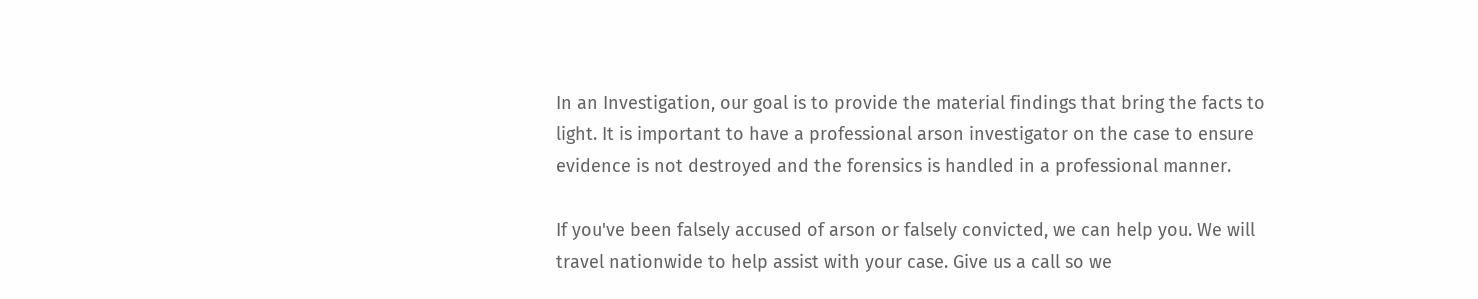In an Investigation, our goal is to provide the material findings that bring the facts to light. It is important to have a professional arson investigator on the case to ensure evidence is not destroyed and the forensics is handled in a professional manner.

If you've been falsely accused of arson or falsely convicted, we can help you. We will travel nationwide to help assist with your case. Give us a call so we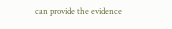can provide the evidence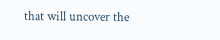that will uncover the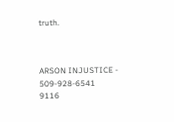truth.



ARSON INJUSTICE - 509-928-6541
9116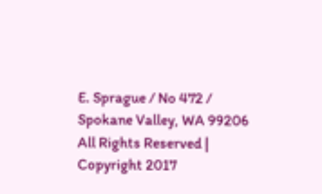E. Sprague / No 472 / Spokane Valley, WA 99206
All Rights Reserved | Copyright 2017